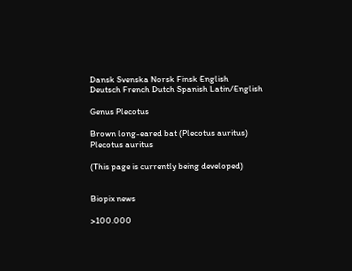Dansk Svenska Norsk Finsk English
Deutsch French Dutch Spanish Latin/English

Genus Plecotus

Brown long-eared bat (Plecotus auritus)
Plecotus auritus

(This page is currently being developed)


Biopix news

>100.000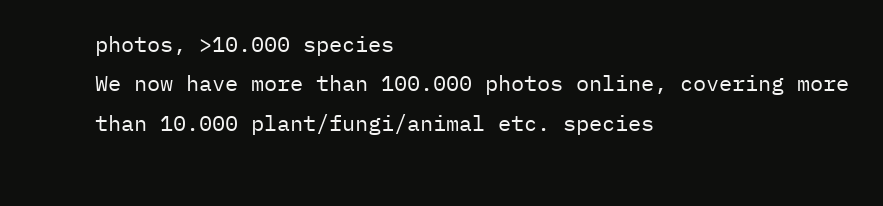photos, >10.000 species
We now have more than 100.000 photos online, covering more than 10.000 plant/fungi/animal etc. species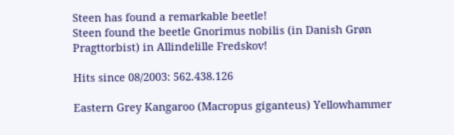Steen has found a remarkable beetle!
Steen found the beetle Gnorimus nobilis (in Danish Grøn Pragttorbist) in Allindelille Fredskov!

Hits since 08/2003: 562.438.126

Eastern Grey Kangaroo (Macropus giganteus) Yellowhammer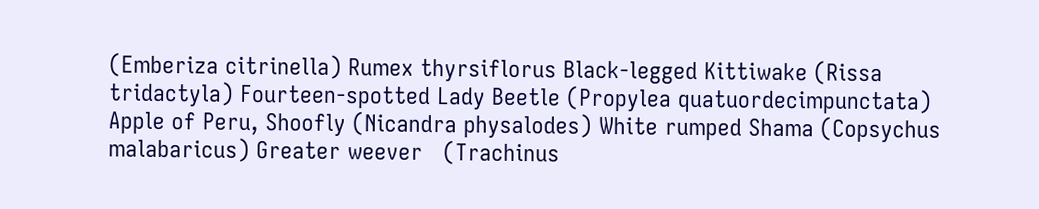(Emberiza citrinella) Rumex thyrsiflorus Black-legged Kittiwake (Rissa tridactyla) Fourteen-spotted Lady Beetle (Propylea quatuordecimpunctata) Apple of Peru, Shoofly (Nicandra physalodes) White rumped Shama (Copsychus malabaricus) Greater weever   (Trachinus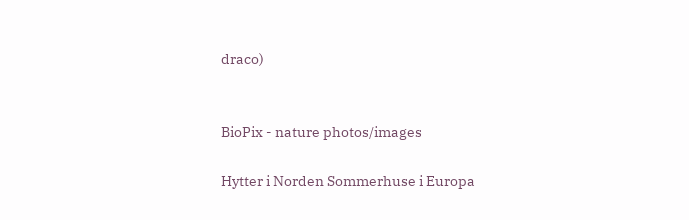draco)


BioPix - nature photos/images

Hytter i Norden Sommerhuse i Europa